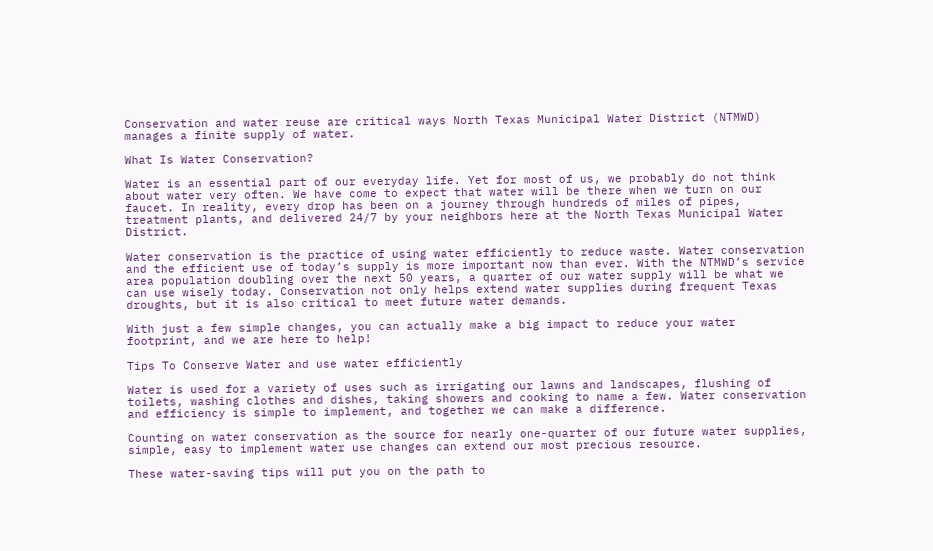Conservation and water reuse are critical ways North Texas Municipal Water District (NTMWD) manages a finite supply of water.

What Is Water Conservation?

Water is an essential part of our everyday life. Yet for most of us, we probably do not think about water very often. We have come to expect that water will be there when we turn on our faucet. In reality, every drop has been on a journey through hundreds of miles of pipes, treatment plants, and delivered 24/7 by your neighbors here at the North Texas Municipal Water District.

Water conservation is the practice of using water efficiently to reduce waste. Water conservation and the efficient use of today’s supply is more important now than ever. With the NTMWD’s service area population doubling over the next 50 years, a quarter of our water supply will be what we can use wisely today. Conservation not only helps extend water supplies during frequent Texas droughts, but it is also critical to meet future water demands.

With just a few simple changes, you can actually make a big impact to reduce your water footprint, and we are here to help!

Tips To Conserve Water and use water efficiently

Water is used for a variety of uses such as irrigating our lawns and landscapes, flushing of toilets, washing clothes and dishes, taking showers and cooking to name a few. Water conservation and efficiency is simple to implement, and together we can make a difference.

Counting on water conservation as the source for nearly one-quarter of our future water supplies, simple, easy to implement water use changes can extend our most precious resource.

These water-saving tips will put you on the path to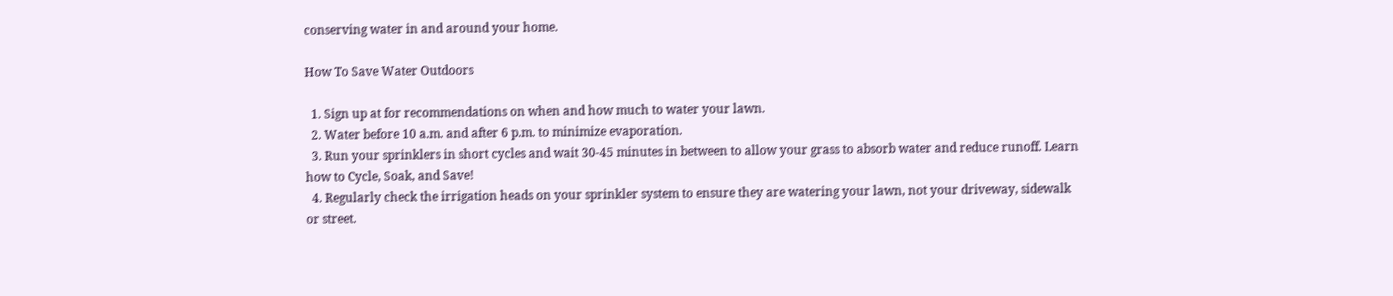conserving water in and around your home.

How To Save Water Outdoors

  1. Sign up at for recommendations on when and how much to water your lawn.
  2. Water before 10 a.m. and after 6 p.m. to minimize evaporation.
  3. Run your sprinklers in short cycles and wait 30-45 minutes in between to allow your grass to absorb water and reduce runoff. Learn how to Cycle, Soak, and Save!
  4. Regularly check the irrigation heads on your sprinkler system to ensure they are watering your lawn, not your driveway, sidewalk or street.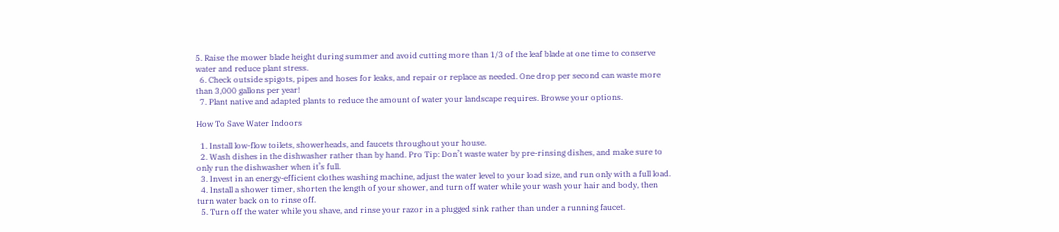5. Raise the mower blade height during summer and avoid cutting more than 1/3 of the leaf blade at one time to conserve water and reduce plant stress.
  6. Check outside spigots, pipes and hoses for leaks, and repair or replace as needed. One drop per second can waste more than 3,000 gallons per year!
  7. Plant native and adapted plants to reduce the amount of water your landscape requires. Browse your options.

How To Save Water Indoors

  1. Install low-flow toilets, showerheads, and faucets throughout your house.
  2. Wash dishes in the dishwasher rather than by hand. Pro Tip: Don’t waste water by pre-rinsing dishes, and make sure to only run the dishwasher when it’s full.
  3. Invest in an energy-efficient clothes washing machine, adjust the water level to your load size, and run only with a full load.
  4. Install a shower timer, shorten the length of your shower, and turn off water while your wash your hair and body, then turn water back on to rinse off.
  5. Turn off the water while you shave, and rinse your razor in a plugged sink rather than under a running faucet.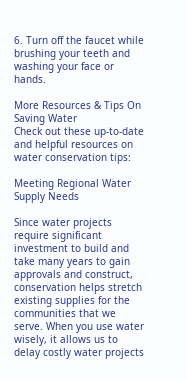6. Turn off the faucet while brushing your teeth and washing your face or hands.

More Resources & Tips On Saving Water
Check out these up-to-date and helpful resources on water conservation tips:

Meeting Regional Water Supply Needs

Since water projects require significant investment to build and take many years to gain approvals and construct, conservation helps stretch existing supplies for the communities that we serve. When you use water wisely, it allows us to delay costly water projects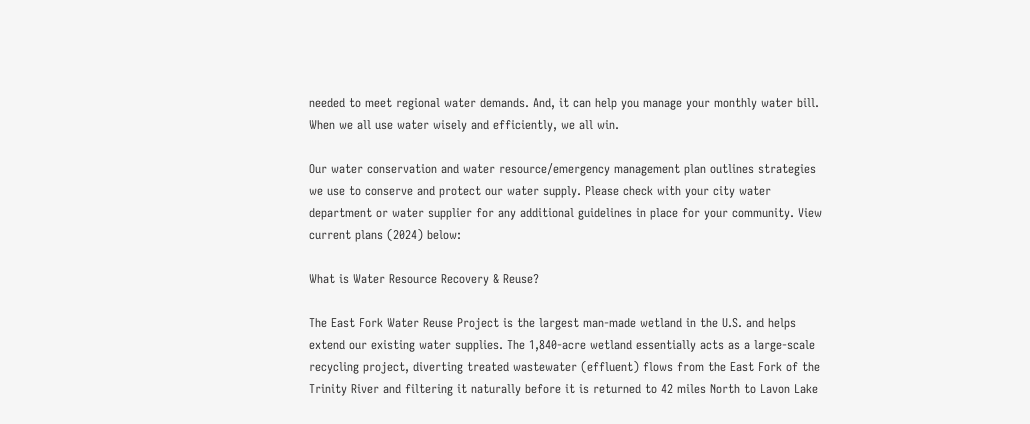needed to meet regional water demands. And, it can help you manage your monthly water bill. When we all use water wisely and efficiently, we all win.

Our water conservation and water resource/emergency management plan outlines strategies we use to conserve and protect our water supply. Please check with your city water department or water supplier for any additional guidelines in place for your community. View current plans (2024) below:

What is Water Resource Recovery & Reuse?

The East Fork Water Reuse Project is the largest man-made wetland in the U.S. and helps extend our existing water supplies. The 1,840-acre wetland essentially acts as a large-scale recycling project, diverting treated wastewater (effluent) flows from the East Fork of the Trinity River and filtering it naturally before it is returned to 42 miles North to Lavon Lake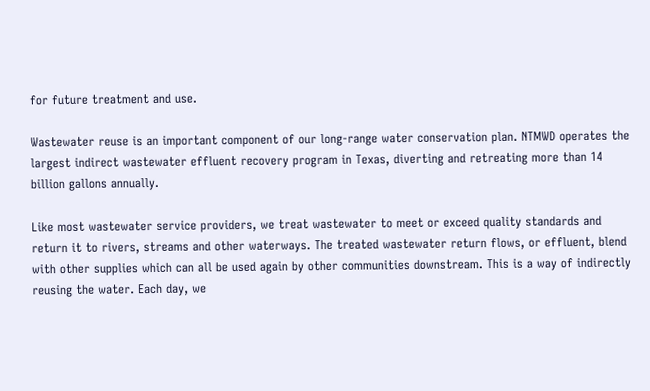for future treatment and use.

Wastewater reuse is an important component of our long-range water conservation plan. NTMWD operates the largest indirect wastewater effluent recovery program in Texas, diverting and retreating more than 14 billion gallons annually.

Like most wastewater service providers, we treat wastewater to meet or exceed quality standards and return it to rivers, streams and other waterways. The treated wastewater return flows, or effluent, blend with other supplies which can all be used again by other communities downstream. This is a way of indirectly reusing the water. Each day, we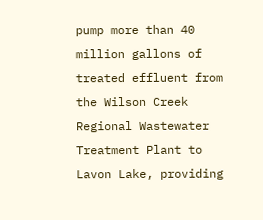pump more than 40 million gallons of treated effluent from the Wilson Creek Regional Wastewater Treatment Plant to Lavon Lake, providing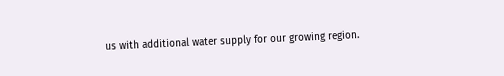us with additional water supply for our growing region.